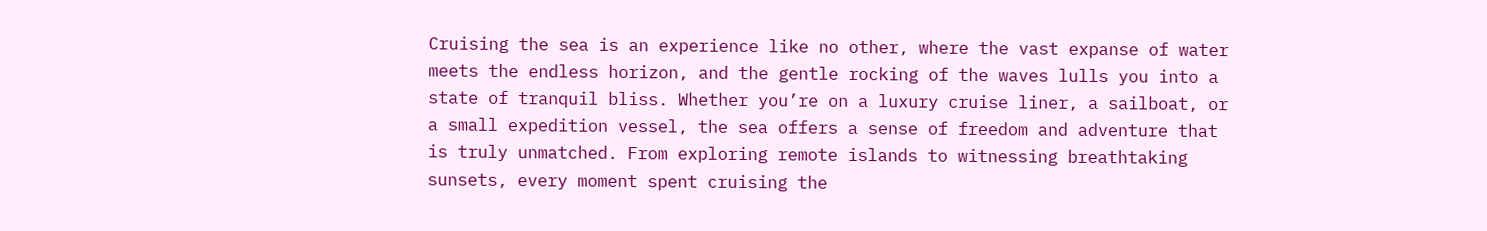Cruising the sea is an experience like no other, where the vast expanse of water meets the endless horizon, and the gentle rocking of the waves lulls you into a state of tranquil bliss. Whether you’re on a luxury cruise liner, a sailboat, or a small expedition vessel, the sea offers a sense of freedom and adventure that is truly unmatched. From exploring remote islands to witnessing breathtaking sunsets, every moment spent cruising the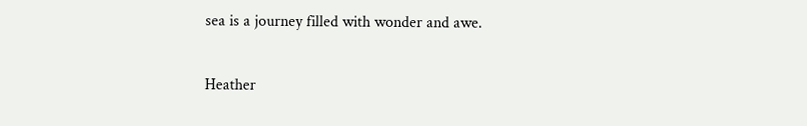sea is a journey filled with wonder and awe.

Heather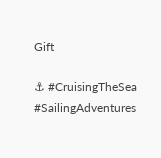Gift

⚓ #CruisingTheSea #SailingAdventures